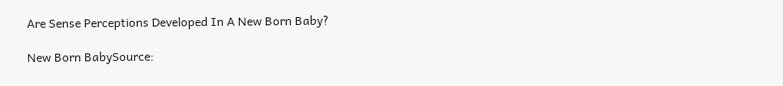Are Sense Perceptions Developed In A New Born Baby?

New Born BabySource: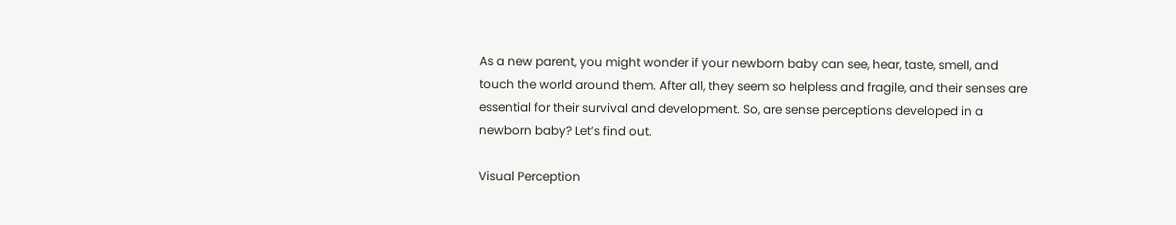As a new parent, you might wonder if your newborn baby can see, hear, taste, smell, and touch the world around them. After all, they seem so helpless and fragile, and their senses are essential for their survival and development. So, are sense perceptions developed in a newborn baby? Let’s find out.

Visual Perception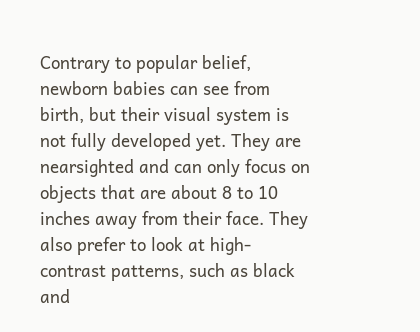Contrary to popular belief, newborn babies can see from birth, but their visual system is not fully developed yet. They are nearsighted and can only focus on objects that are about 8 to 10 inches away from their face. They also prefer to look at high-contrast patterns, such as black and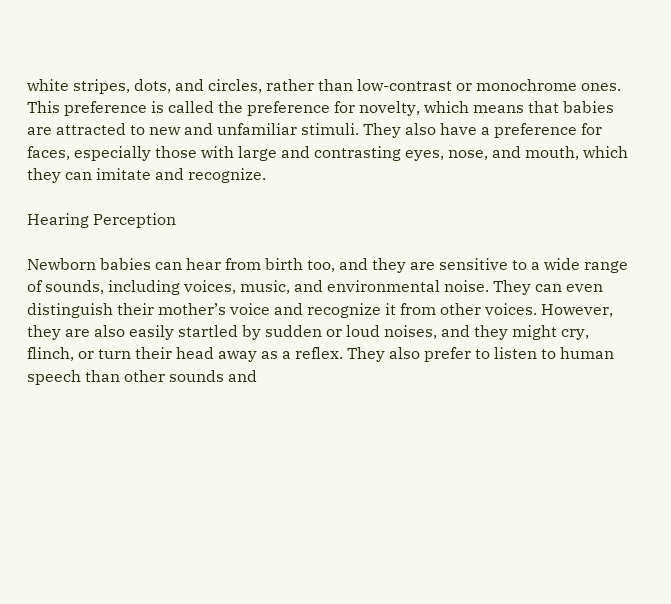white stripes, dots, and circles, rather than low-contrast or monochrome ones. This preference is called the preference for novelty, which means that babies are attracted to new and unfamiliar stimuli. They also have a preference for faces, especially those with large and contrasting eyes, nose, and mouth, which they can imitate and recognize.

Hearing Perception

Newborn babies can hear from birth too, and they are sensitive to a wide range of sounds, including voices, music, and environmental noise. They can even distinguish their mother’s voice and recognize it from other voices. However, they are also easily startled by sudden or loud noises, and they might cry, flinch, or turn their head away as a reflex. They also prefer to listen to human speech than other sounds and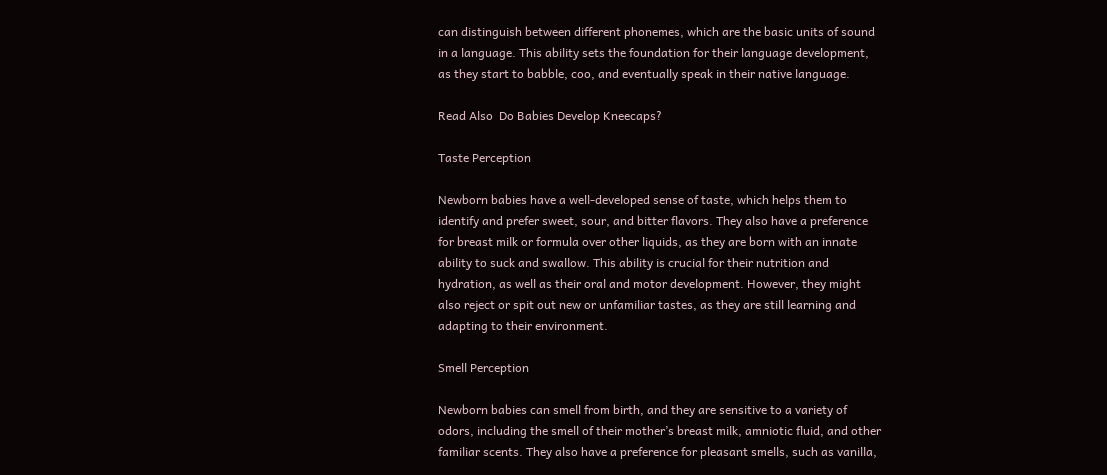can distinguish between different phonemes, which are the basic units of sound in a language. This ability sets the foundation for their language development, as they start to babble, coo, and eventually speak in their native language.

Read Also  Do Babies Develop Kneecaps?

Taste Perception

Newborn babies have a well-developed sense of taste, which helps them to identify and prefer sweet, sour, and bitter flavors. They also have a preference for breast milk or formula over other liquids, as they are born with an innate ability to suck and swallow. This ability is crucial for their nutrition and hydration, as well as their oral and motor development. However, they might also reject or spit out new or unfamiliar tastes, as they are still learning and adapting to their environment.

Smell Perception

Newborn babies can smell from birth, and they are sensitive to a variety of odors, including the smell of their mother’s breast milk, amniotic fluid, and other familiar scents. They also have a preference for pleasant smells, such as vanilla,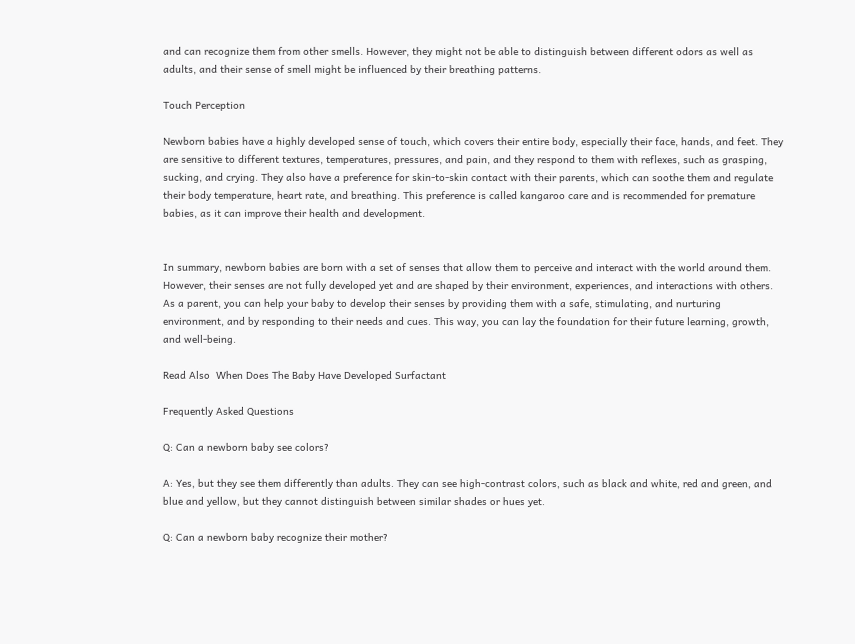and can recognize them from other smells. However, they might not be able to distinguish between different odors as well as adults, and their sense of smell might be influenced by their breathing patterns.

Touch Perception

Newborn babies have a highly developed sense of touch, which covers their entire body, especially their face, hands, and feet. They are sensitive to different textures, temperatures, pressures, and pain, and they respond to them with reflexes, such as grasping, sucking, and crying. They also have a preference for skin-to-skin contact with their parents, which can soothe them and regulate their body temperature, heart rate, and breathing. This preference is called kangaroo care and is recommended for premature babies, as it can improve their health and development.


In summary, newborn babies are born with a set of senses that allow them to perceive and interact with the world around them. However, their senses are not fully developed yet and are shaped by their environment, experiences, and interactions with others. As a parent, you can help your baby to develop their senses by providing them with a safe, stimulating, and nurturing environment, and by responding to their needs and cues. This way, you can lay the foundation for their future learning, growth, and well-being.

Read Also  When Does The Baby Have Developed Surfactant

Frequently Asked Questions

Q: Can a newborn baby see colors?

A: Yes, but they see them differently than adults. They can see high-contrast colors, such as black and white, red and green, and blue and yellow, but they cannot distinguish between similar shades or hues yet.

Q: Can a newborn baby recognize their mother?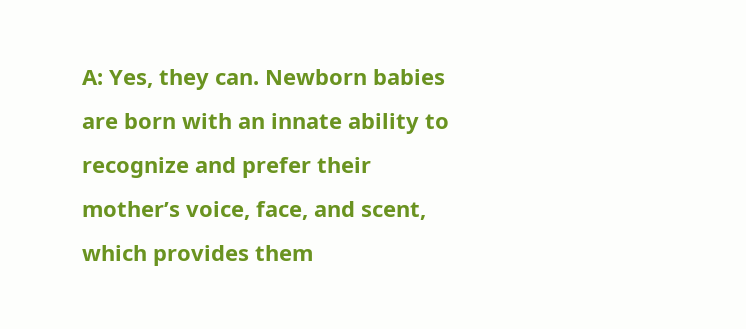A: Yes, they can. Newborn babies are born with an innate ability to recognize and prefer their mother’s voice, face, and scent, which provides them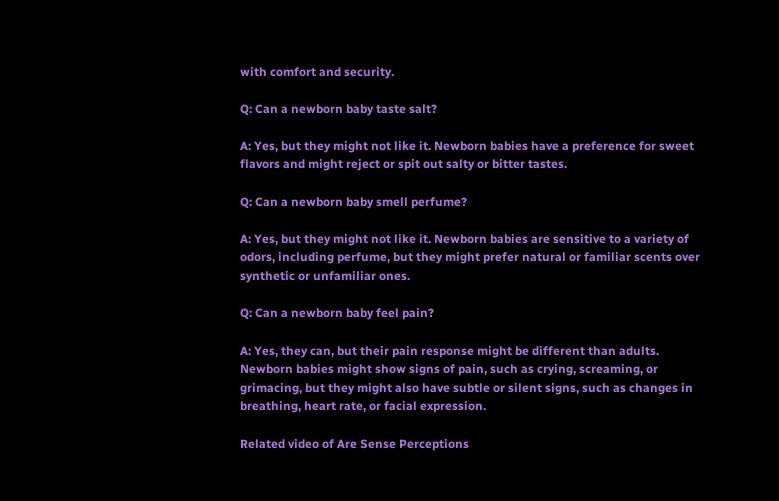with comfort and security.

Q: Can a newborn baby taste salt?

A: Yes, but they might not like it. Newborn babies have a preference for sweet flavors and might reject or spit out salty or bitter tastes.

Q: Can a newborn baby smell perfume?

A: Yes, but they might not like it. Newborn babies are sensitive to a variety of odors, including perfume, but they might prefer natural or familiar scents over synthetic or unfamiliar ones.

Q: Can a newborn baby feel pain?

A: Yes, they can, but their pain response might be different than adults. Newborn babies might show signs of pain, such as crying, screaming, or grimacing, but they might also have subtle or silent signs, such as changes in breathing, heart rate, or facial expression.

Related video of Are Sense Perceptions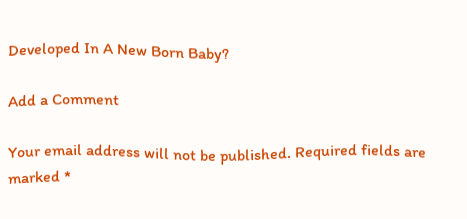Developed In A New Born Baby?

Add a Comment

Your email address will not be published. Required fields are marked *